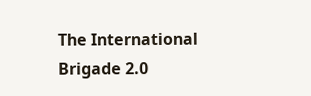The International Brigade 2.0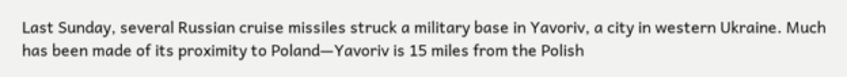Last Sunday, several Russian cruise missiles struck a military base in Yavoriv, a city in western Ukraine. Much has been made of its proximity to Poland—Yavoriv is 15 miles from the Polish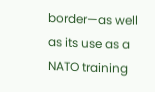border—as well as its use as a NATO training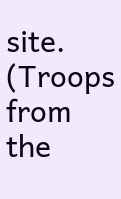site. (Troops from the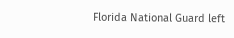Florida National Guard left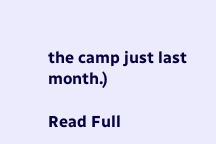the camp just last month.)

Read Full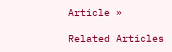Article »

Related Articles